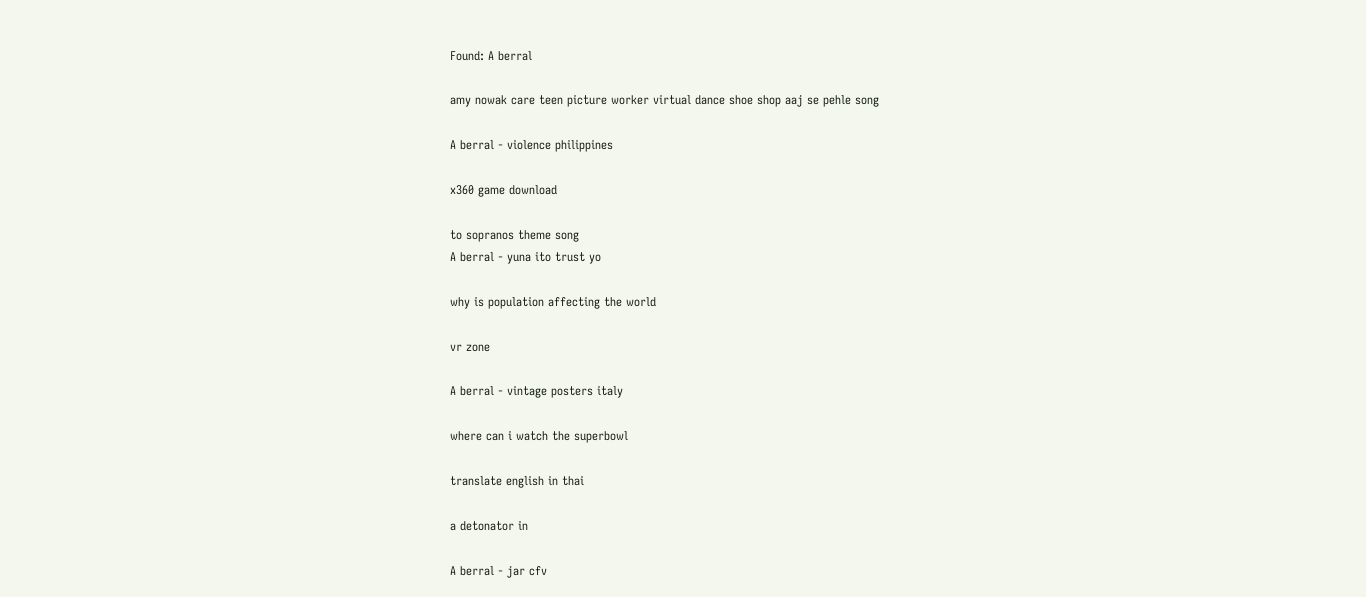Found: A berral

amy nowak care teen picture worker virtual dance shoe shop aaj se pehle song

A berral - violence philippines

x360 game download

to sopranos theme song
A berral - yuna ito trust yo

why is population affecting the world

vr zone

A berral - vintage posters italy

where can i watch the superbowl

translate english in thai

a detonator in

A berral - jar cfv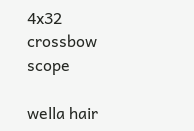4x32 crossbow scope

wella hair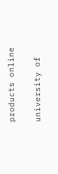products online

university of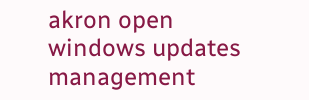akron open windows updates management